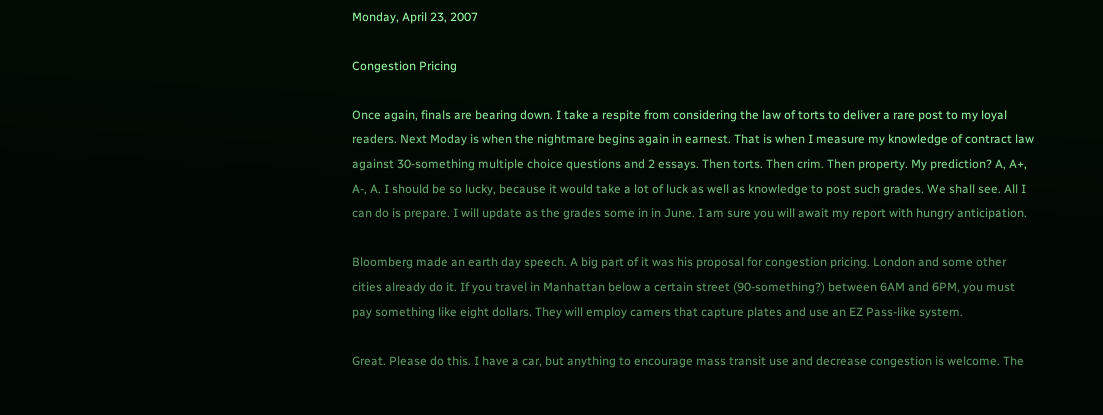Monday, April 23, 2007

Congestion Pricing

Once again, finals are bearing down. I take a respite from considering the law of torts to deliver a rare post to my loyal readers. Next Moday is when the nightmare begins again in earnest. That is when I measure my knowledge of contract law against 30-something multiple choice questions and 2 essays. Then torts. Then crim. Then property. My prediction? A, A+, A-, A. I should be so lucky, because it would take a lot of luck as well as knowledge to post such grades. We shall see. All I can do is prepare. I will update as the grades some in in June. I am sure you will await my report with hungry anticipation.

Bloomberg made an earth day speech. A big part of it was his proposal for congestion pricing. London and some other cities already do it. If you travel in Manhattan below a certain street (90-something?) between 6AM and 6PM, you must pay something like eight dollars. They will employ camers that capture plates and use an EZ Pass-like system.

Great. Please do this. I have a car, but anything to encourage mass transit use and decrease congestion is welcome. The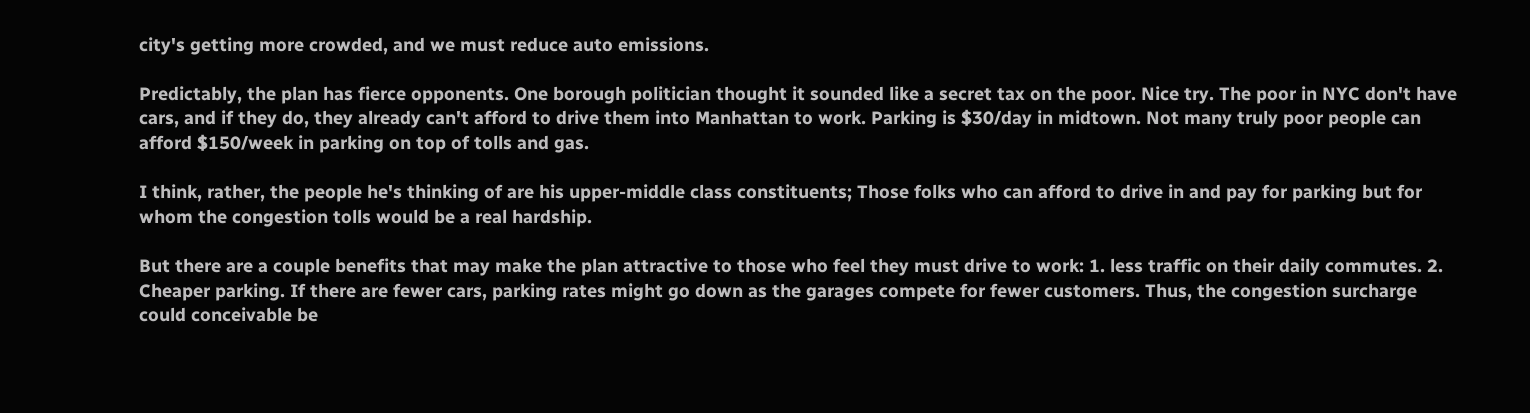city's getting more crowded, and we must reduce auto emissions.

Predictably, the plan has fierce opponents. One borough politician thought it sounded like a secret tax on the poor. Nice try. The poor in NYC don't have cars, and if they do, they already can't afford to drive them into Manhattan to work. Parking is $30/day in midtown. Not many truly poor people can afford $150/week in parking on top of tolls and gas.

I think, rather, the people he's thinking of are his upper-middle class constituents; Those folks who can afford to drive in and pay for parking but for whom the congestion tolls would be a real hardship.

But there are a couple benefits that may make the plan attractive to those who feel they must drive to work: 1. less traffic on their daily commutes. 2. Cheaper parking. If there are fewer cars, parking rates might go down as the garages compete for fewer customers. Thus, the congestion surcharge could conceivable be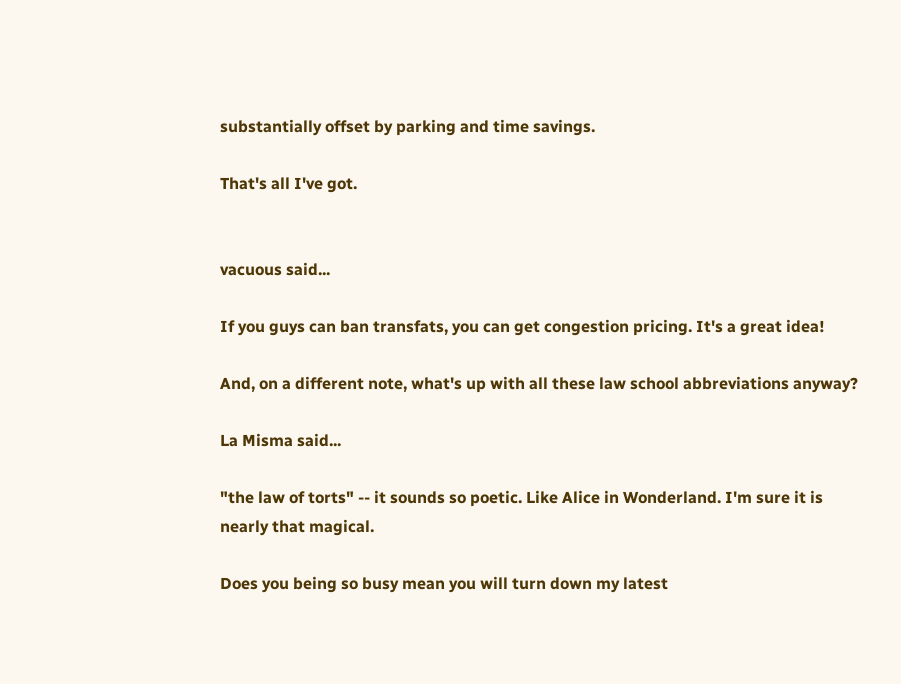substantially offset by parking and time savings.

That's all I've got.


vacuous said...

If you guys can ban transfats, you can get congestion pricing. It's a great idea!

And, on a different note, what's up with all these law school abbreviations anyway?

La Misma said...

"the law of torts" -- it sounds so poetic. Like Alice in Wonderland. I'm sure it is nearly that magical.

Does you being so busy mean you will turn down my latest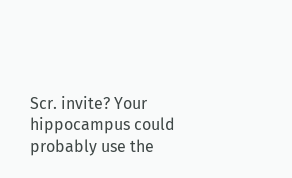Scr. invite? Your hippocampus could probably use the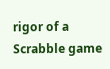rigor of a Scrabble game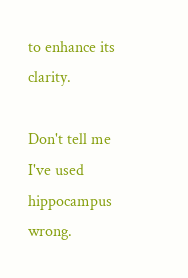to enhance its clarity.

Don't tell me I've used hippocampus wrong.